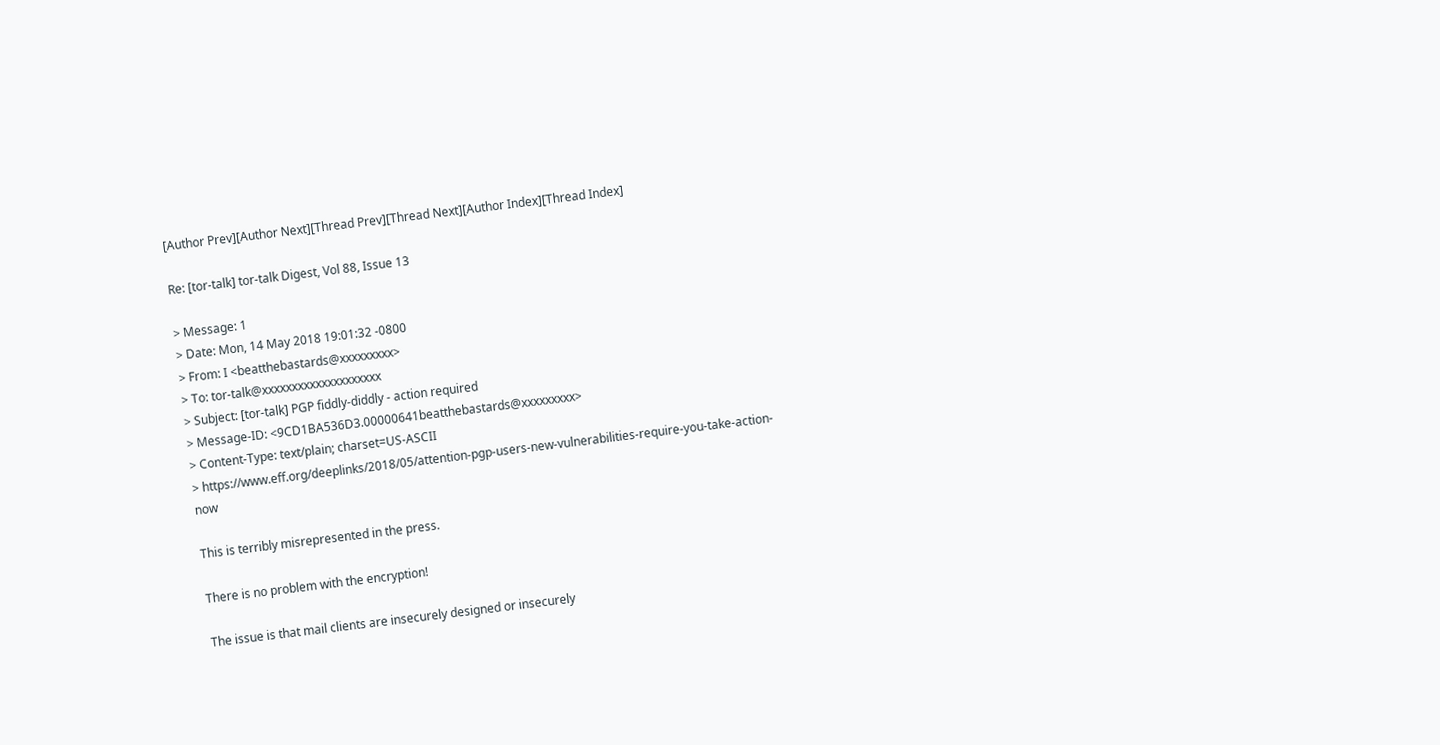[Author Prev][Author Next][Thread Prev][Thread Next][Author Index][Thread Index]

Re: [tor-talk] tor-talk Digest, Vol 88, Issue 13

> Message: 1
> Date: Mon, 14 May 2018 19:01:32 -0800
> From: I <beatthebastards@xxxxxxxxx>
> To: tor-talk@xxxxxxxxxxxxxxxxxxxx
> Subject: [tor-talk] PGP fiddly-diddly - action required
> Message-ID: <9CD1BA536D3.00000641beatthebastards@xxxxxxxxx>
> Content-Type: text/plain; charset=US-ASCII
> https://www.eff.org/deeplinks/2018/05/attention-pgp-users-new-vulnerabilities-require-you-take-action-now

This is terribly misrepresented in the press.

There is no problem with the encryption!

The issue is that mail clients are insecurely designed or insecurely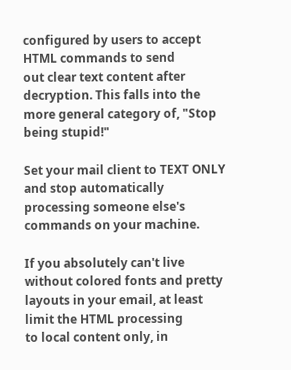configured by users to accept HTML commands to send
out clear text content after decryption. This falls into the more general category of, "Stop being stupid!"

Set your mail client to TEXT ONLY and stop automatically processing someone else's commands on your machine.

If you absolutely can't live without colored fonts and pretty layouts in your email, at least limit the HTML processing
to local content only, in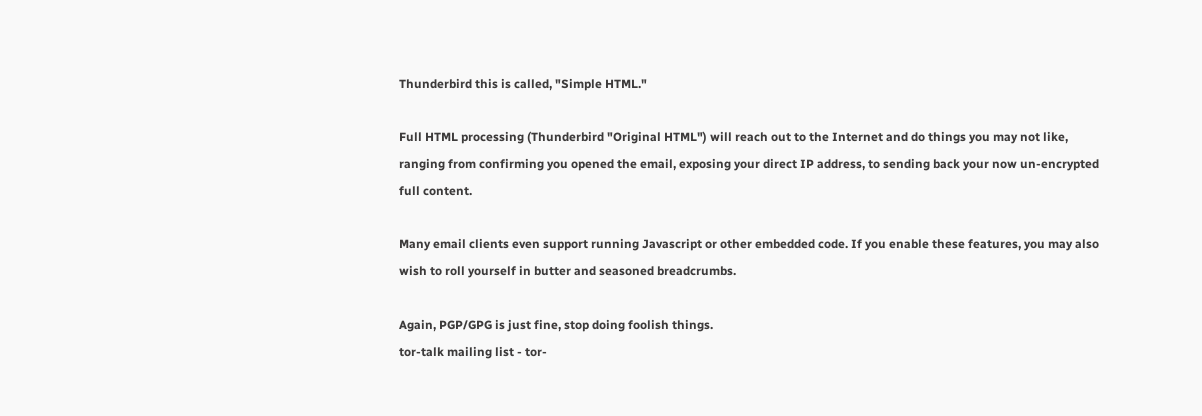Thunderbird this is called, "Simple HTML."

Full HTML processing (Thunderbird "Original HTML") will reach out to the Internet and do things you may not like,
ranging from confirming you opened the email, exposing your direct IP address, to sending back your now un-encrypted
full content.

Many email clients even support running Javascript or other embedded code. If you enable these features, you may also
wish to roll yourself in butter and seasoned breadcrumbs.

Again, PGP/GPG is just fine, stop doing foolish things.
tor-talk mailing list - tor-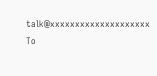talk@xxxxxxxxxxxxxxxxxxxx
To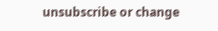unsubscribe or change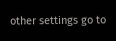other settings go to